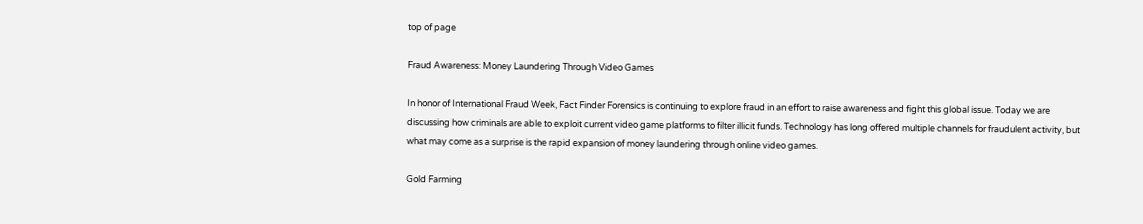top of page

Fraud Awareness: Money Laundering Through Video Games

In honor of International Fraud Week, Fact Finder Forensics is continuing to explore fraud in an effort to raise awareness and fight this global issue. Today we are discussing how criminals are able to exploit current video game platforms to filter illicit funds. Technology has long offered multiple channels for fraudulent activity, but what may come as a surprise is the rapid expansion of money laundering through online video games.

Gold Farming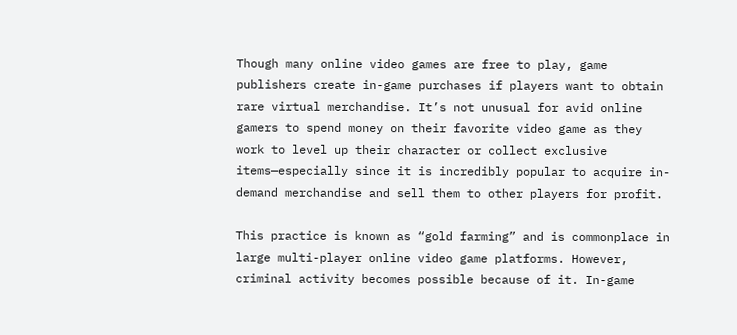Though many online video games are free to play, game publishers create in-game purchases if players want to obtain rare virtual merchandise. It’s not unusual for avid online gamers to spend money on their favorite video game as they work to level up their character or collect exclusive items—especially since it is incredibly popular to acquire in-demand merchandise and sell them to other players for profit.

This practice is known as “gold farming” and is commonplace in large multi-player online video game platforms. However, criminal activity becomes possible because of it. In-game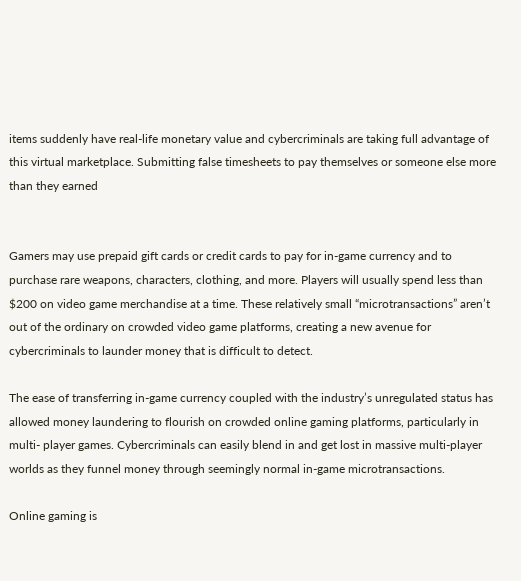items suddenly have real-life monetary value and cybercriminals are taking full advantage of this virtual marketplace. Submitting false timesheets to pay themselves or someone else more than they earned


Gamers may use prepaid gift cards or credit cards to pay for in-game currency and to purchase rare weapons, characters, clothing, and more. Players will usually spend less than $200 on video game merchandise at a time. These relatively small “microtransactions” aren’t out of the ordinary on crowded video game platforms, creating a new avenue for cybercriminals to launder money that is difficult to detect.

The ease of transferring in-game currency coupled with the industry’s unregulated status has allowed money laundering to flourish on crowded online gaming platforms, particularly in multi- player games. Cybercriminals can easily blend in and get lost in massive multi-player worlds as they funnel money through seemingly normal in-game microtransactions.

Online gaming is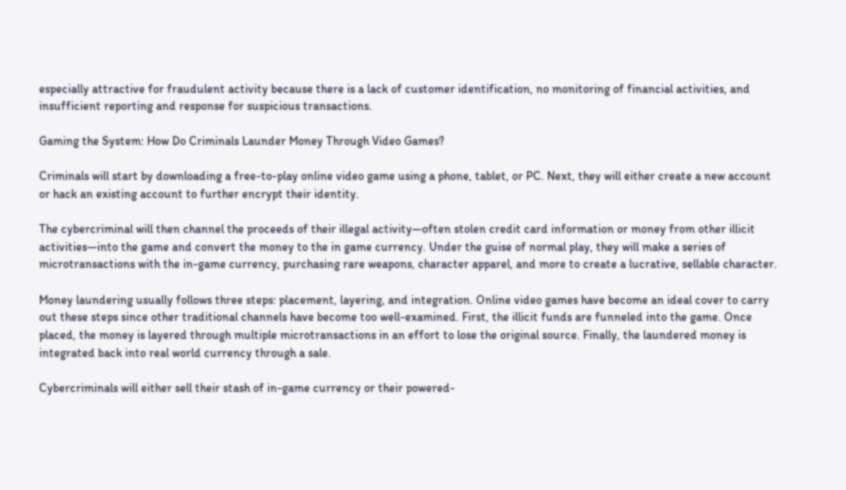especially attractive for fraudulent activity because there is a lack of customer identification, no monitoring of financial activities, and insufficient reporting and response for suspicious transactions.

Gaming the System: How Do Criminals Launder Money Through Video Games?

Criminals will start by downloading a free-to-play online video game using a phone, tablet, or PC. Next, they will either create a new account or hack an existing account to further encrypt their identity.

The cybercriminal will then channel the proceeds of their illegal activity—often stolen credit card information or money from other illicit activities—into the game and convert the money to the in game currency. Under the guise of normal play, they will make a series of microtransactions with the in-game currency, purchasing rare weapons, character apparel, and more to create a lucrative, sellable character.

Money laundering usually follows three steps: placement, layering, and integration. Online video games have become an ideal cover to carry out these steps since other traditional channels have become too well-examined. First, the illicit funds are funneled into the game. Once placed, the money is layered through multiple microtransactions in an effort to lose the original source. Finally, the laundered money is integrated back into real world currency through a sale.

Cybercriminals will either sell their stash of in-game currency or their powered-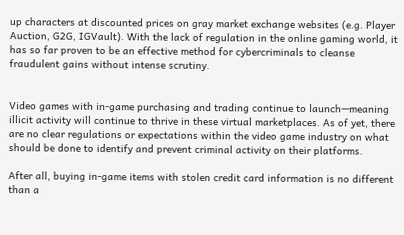up characters at discounted prices on gray market exchange websites (e.g. Player Auction, G2G, IGVault). With the lack of regulation in the online gaming world, it has so far proven to be an effective method for cybercriminals to cleanse fraudulent gains without intense scrutiny.


Video games with in-game purchasing and trading continue to launch—meaning illicit activity will continue to thrive in these virtual marketplaces. As of yet, there are no clear regulations or expectations within the video game industry on what should be done to identify and prevent criminal activity on their platforms.

After all, buying in-game items with stolen credit card information is no different than a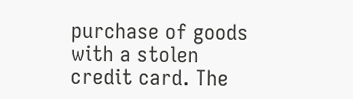purchase of goods with a stolen credit card. The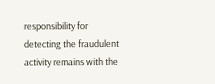responsibility for detecting the fraudulent activity remains with the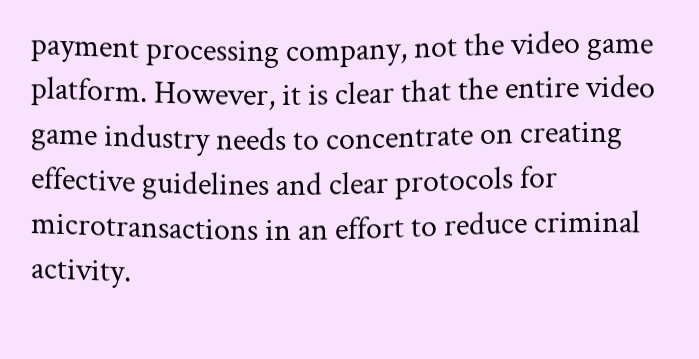payment processing company, not the video game platform. However, it is clear that the entire video game industry needs to concentrate on creating effective guidelines and clear protocols for microtransactions in an effort to reduce criminal activity.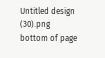Untitled design (30).png
bottom of page